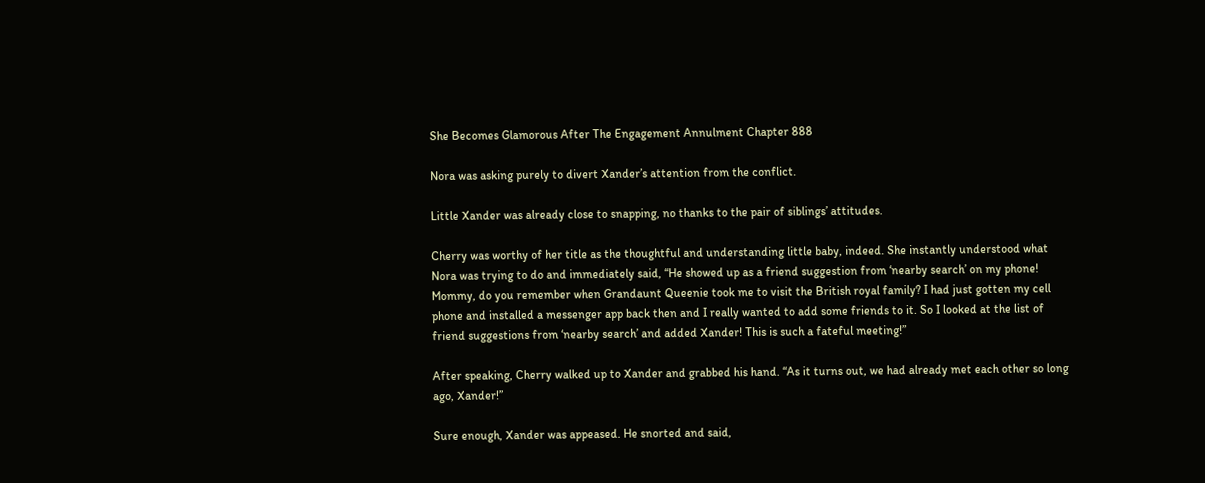She Becomes Glamorous After The Engagement Annulment Chapter 888

Nora was asking purely to divert Xander’s attention from the conflict.

Little Xander was already close to snapping, no thanks to the pair of siblings’ attitudes.

Cherry was worthy of her title as the thoughtful and understanding little baby, indeed. She instantly understood what Nora was trying to do and immediately said, “He showed up as a friend suggestion from ‘nearby search’ on my phone! Mommy, do you remember when Grandaunt Queenie took me to visit the British royal family? I had just gotten my cell phone and installed a messenger app back then and I really wanted to add some friends to it. So I looked at the list of friend suggestions from ‘nearby search’ and added Xander! This is such a fateful meeting!”

After speaking, Cherry walked up to Xander and grabbed his hand. “As it turns out, we had already met each other so long ago, Xander!”

Sure enough, Xander was appeased. He snorted and said,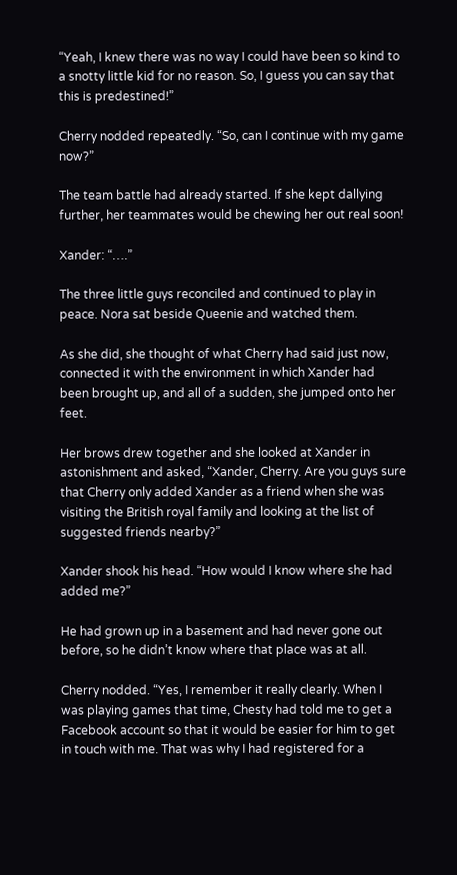“Yeah, I knew there was no way I could have been so kind to a snotty little kid for no reason. So, I guess you can say that this is predestined!”

Cherry nodded repeatedly. “So, can I continue with my game now?”

The team battle had already started. If she kept dallying further, her teammates would be chewing her out real soon!

Xander: “….”

The three little guys reconciled and continued to play in peace. Nora sat beside Queenie and watched them.

As she did, she thought of what Cherry had said just now, connected it with the environment in which Xander had been brought up, and all of a sudden, she jumped onto her feet.

Her brows drew together and she looked at Xander in astonishment and asked, “Xander, Cherry. Are you guys sure that Cherry only added Xander as a friend when she was visiting the British royal family and looking at the list of suggested friends nearby?”

Xander shook his head. “How would I know where she had added me?”

He had grown up in a basement and had never gone out before, so he didn’t know where that place was at all.

Cherry nodded. “Yes, I remember it really clearly. When I was playing games that time, Chesty had told me to get a Facebook account so that it would be easier for him to get in touch with me. That was why I had registered for a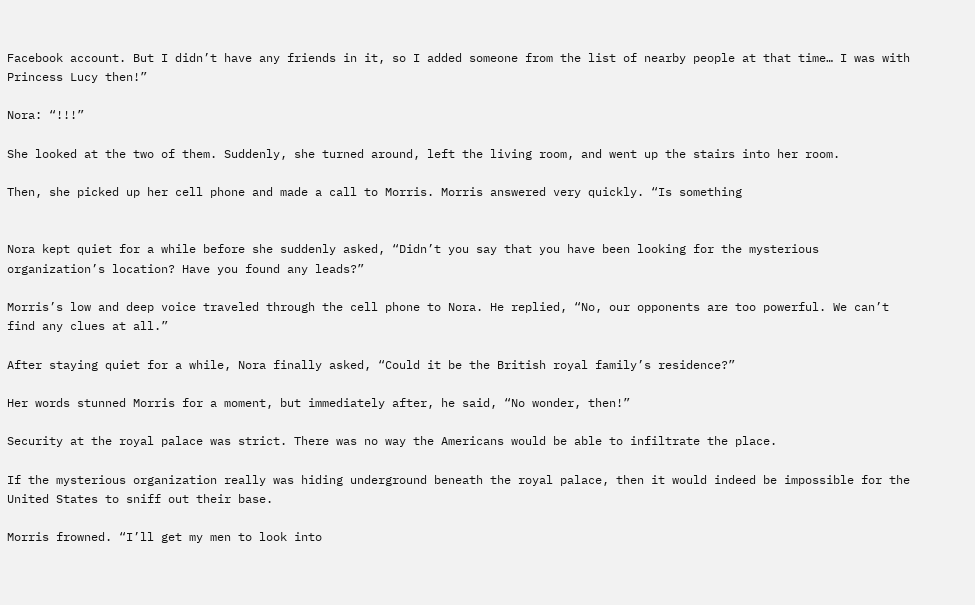Facebook account. But I didn’t have any friends in it, so I added someone from the list of nearby people at that time… I was with Princess Lucy then!”

Nora: “!!!”

She looked at the two of them. Suddenly, she turned around, left the living room, and went up the stairs into her room.

Then, she picked up her cell phone and made a call to Morris. Morris answered very quickly. “Is something


Nora kept quiet for a while before she suddenly asked, “Didn’t you say that you have been looking for the mysterious organization’s location? Have you found any leads?”

Morris’s low and deep voice traveled through the cell phone to Nora. He replied, “No, our opponents are too powerful. We can’t find any clues at all.”

After staying quiet for a while, Nora finally asked, “Could it be the British royal family’s residence?”

Her words stunned Morris for a moment, but immediately after, he said, “No wonder, then!”

Security at the royal palace was strict. There was no way the Americans would be able to infiltrate the place.

If the mysterious organization really was hiding underground beneath the royal palace, then it would indeed be impossible for the United States to sniff out their base.

Morris frowned. “I’ll get my men to look into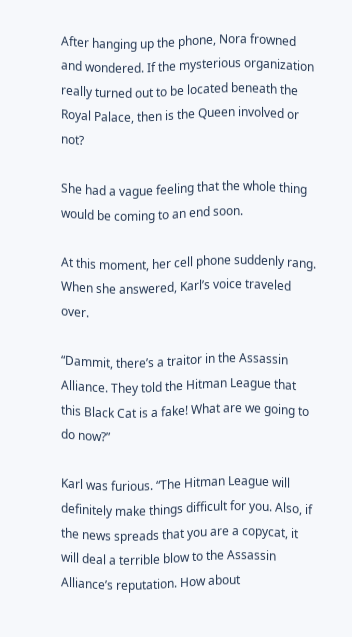After hanging up the phone, Nora frowned and wondered. If the mysterious organization really turned out to be located beneath the Royal Palace, then is the Queen involved or not?

She had a vague feeling that the whole thing would be coming to an end soon.

At this moment, her cell phone suddenly rang. When she answered, Karl’s voice traveled over.

“Dammit, there’s a traitor in the Assassin Alliance. They told the Hitman League that this Black Cat is a fake! What are we going to do now?”

Karl was furious. “The Hitman League will definitely make things difficult for you. Also, if the news spreads that you are a copycat, it will deal a terrible blow to the Assassin Alliance’s reputation. How about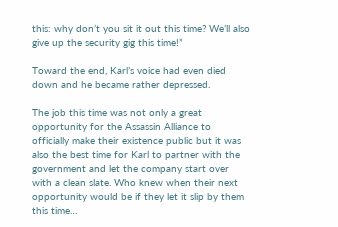this: why don’t you sit it out this time? We’ll also give up the security gig this time!”

Toward the end, Karl’s voice had even died down and he became rather depressed.

The job this time was not only a great opportunity for the Assassin Alliance to officially make their existence public but it was also the best time for Karl to partner with the government and let the company start over with a clean slate. Who knew when their next opportunity would be if they let it slip by them this time…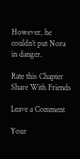However, he couldn’t put Nora in danger.

Rate this Chapter
Share With Friends

Leave a Comment

Your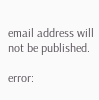email address will not be published.

error: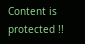Content is protected !!